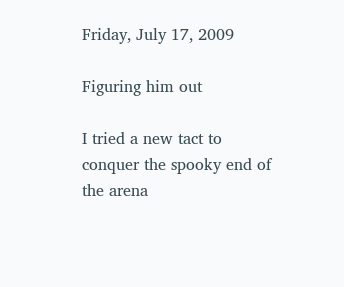Friday, July 17, 2009

Figuring him out

I tried a new tact to conquer the spooky end of the arena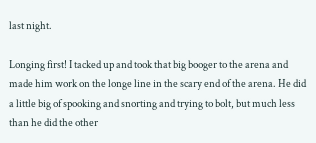last night.

Longing first! I tacked up and took that big booger to the arena and made him work on the longe line in the scary end of the arena. He did a little big of spooking and snorting and trying to bolt, but much less than he did the other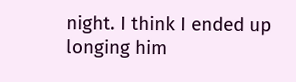night. I think I ended up longing him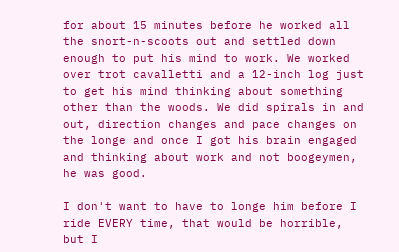for about 15 minutes before he worked all the snort-n-scoots out and settled down enough to put his mind to work. We worked over trot cavalletti and a 12-inch log just to get his mind thinking about something other than the woods. We did spirals in and out, direction changes and pace changes on the longe and once I got his brain engaged and thinking about work and not boogeymen, he was good.

I don't want to have to longe him before I ride EVERY time, that would be horrible, but I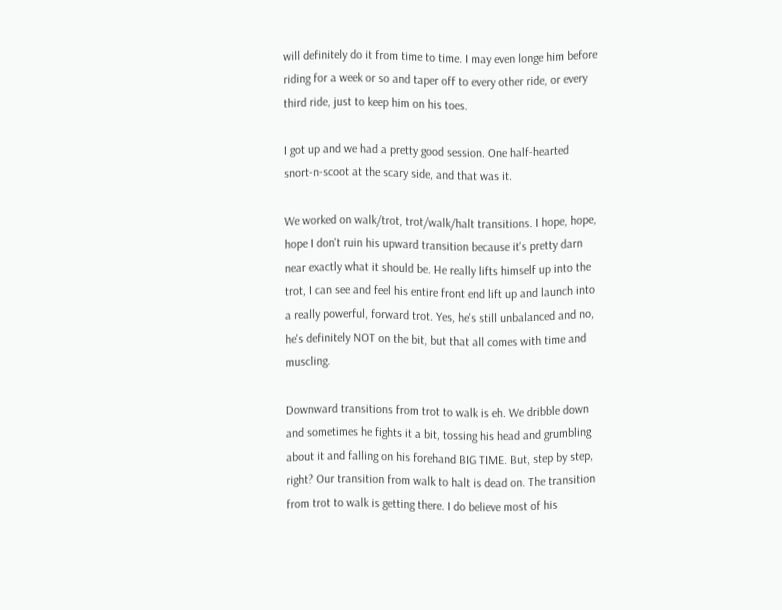will definitely do it from time to time. I may even longe him before riding for a week or so and taper off to every other ride, or every third ride, just to keep him on his toes.

I got up and we had a pretty good session. One half-hearted snort-n-scoot at the scary side, and that was it.

We worked on walk/trot, trot/walk/halt transitions. I hope, hope, hope I don't ruin his upward transition because it's pretty darn near exactly what it should be. He really lifts himself up into the trot, I can see and feel his entire front end lift up and launch into a really powerful, forward trot. Yes, he's still unbalanced and no, he's definitely NOT on the bit, but that all comes with time and muscling.

Downward transitions from trot to walk is eh. We dribble down and sometimes he fights it a bit, tossing his head and grumbling about it and falling on his forehand BIG TIME. But, step by step, right? Our transition from walk to halt is dead on. The transition from trot to walk is getting there. I do believe most of his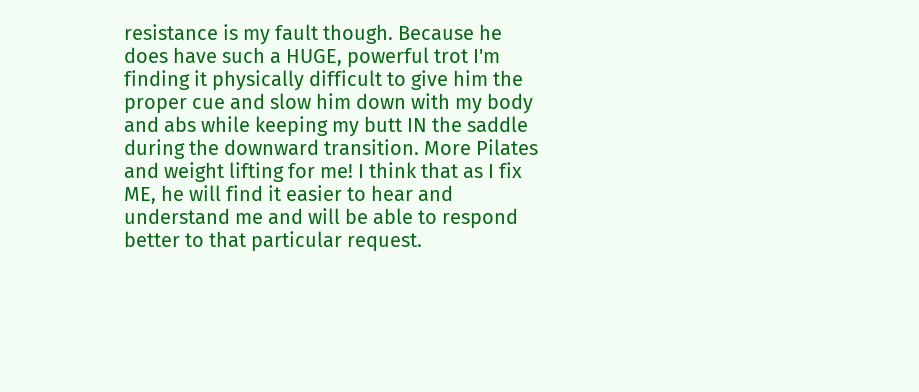resistance is my fault though. Because he does have such a HUGE, powerful trot I'm finding it physically difficult to give him the proper cue and slow him down with my body and abs while keeping my butt IN the saddle during the downward transition. More Pilates and weight lifting for me! I think that as I fix ME, he will find it easier to hear and understand me and will be able to respond better to that particular request.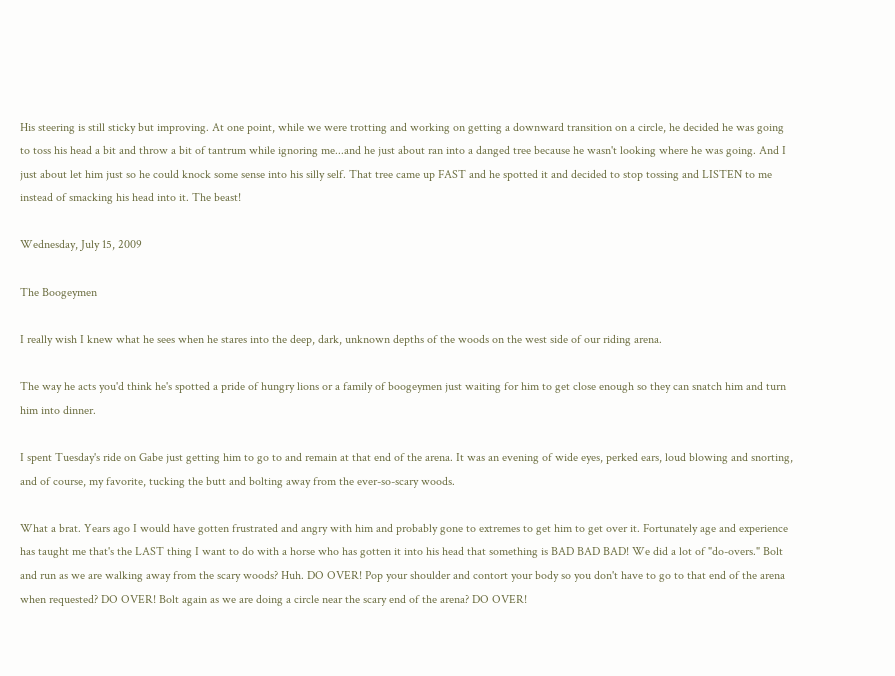His steering is still sticky but improving. At one point, while we were trotting and working on getting a downward transition on a circle, he decided he was going to toss his head a bit and throw a bit of tantrum while ignoring me...and he just about ran into a danged tree because he wasn't looking where he was going. And I just about let him just so he could knock some sense into his silly self. That tree came up FAST and he spotted it and decided to stop tossing and LISTEN to me instead of smacking his head into it. The beast!

Wednesday, July 15, 2009

The Boogeymen

I really wish I knew what he sees when he stares into the deep, dark, unknown depths of the woods on the west side of our riding arena.

The way he acts you'd think he's spotted a pride of hungry lions or a family of boogeymen just waiting for him to get close enough so they can snatch him and turn him into dinner.

I spent Tuesday's ride on Gabe just getting him to go to and remain at that end of the arena. It was an evening of wide eyes, perked ears, loud blowing and snorting, and of course, my favorite, tucking the butt and bolting away from the ever-so-scary woods.

What a brat. Years ago I would have gotten frustrated and angry with him and probably gone to extremes to get him to get over it. Fortunately age and experience has taught me that's the LAST thing I want to do with a horse who has gotten it into his head that something is BAD BAD BAD! We did a lot of "do-overs." Bolt and run as we are walking away from the scary woods? Huh. DO OVER! Pop your shoulder and contort your body so you don't have to go to that end of the arena when requested? DO OVER! Bolt again as we are doing a circle near the scary end of the arena? DO OVER!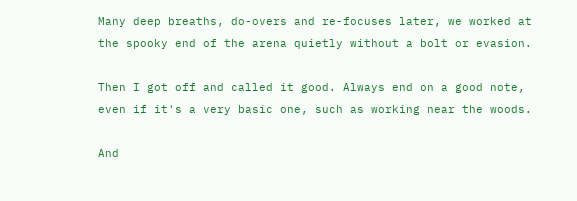Many deep breaths, do-overs and re-focuses later, we worked at the spooky end of the arena quietly without a bolt or evasion.

Then I got off and called it good. Always end on a good note, even if it's a very basic one, such as working near the woods.

And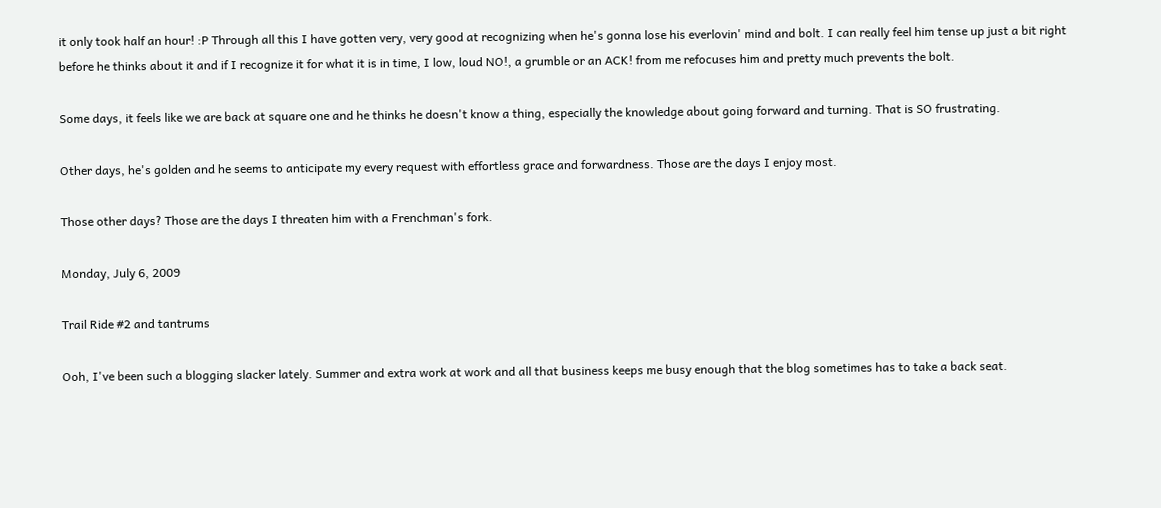it only took half an hour! :P Through all this I have gotten very, very good at recognizing when he's gonna lose his everlovin' mind and bolt. I can really feel him tense up just a bit right before he thinks about it and if I recognize it for what it is in time, I low, loud NO!, a grumble or an ACK! from me refocuses him and pretty much prevents the bolt.

Some days, it feels like we are back at square one and he thinks he doesn't know a thing, especially the knowledge about going forward and turning. That is SO frustrating.

Other days, he's golden and he seems to anticipate my every request with effortless grace and forwardness. Those are the days I enjoy most.

Those other days? Those are the days I threaten him with a Frenchman's fork.

Monday, July 6, 2009

Trail Ride #2 and tantrums

Ooh, I've been such a blogging slacker lately. Summer and extra work at work and all that business keeps me busy enough that the blog sometimes has to take a back seat.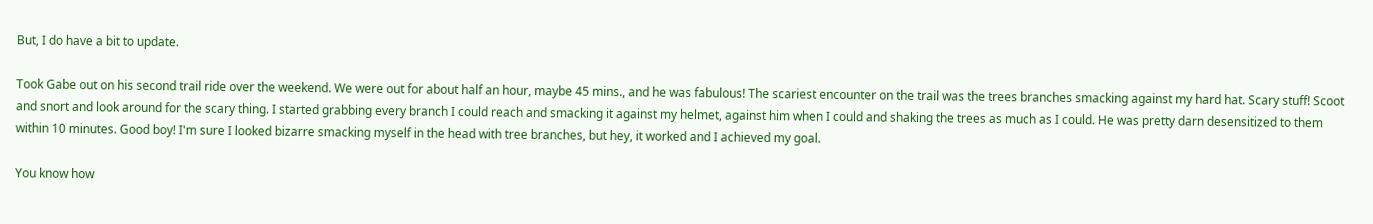But, I do have a bit to update.

Took Gabe out on his second trail ride over the weekend. We were out for about half an hour, maybe 45 mins., and he was fabulous! The scariest encounter on the trail was the trees branches smacking against my hard hat. Scary stuff! Scoot and snort and look around for the scary thing. I started grabbing every branch I could reach and smacking it against my helmet, against him when I could and shaking the trees as much as I could. He was pretty darn desensitized to them within 10 minutes. Good boy! I'm sure I looked bizarre smacking myself in the head with tree branches, but hey, it worked and I achieved my goal.

You know how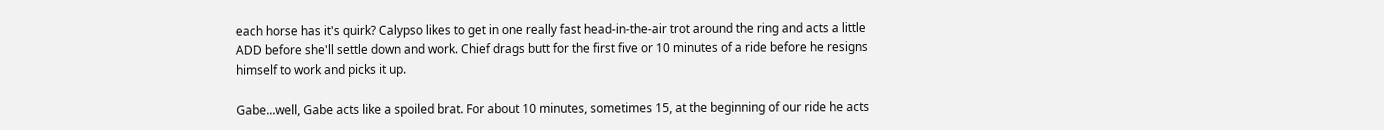each horse has it's quirk? Calypso likes to get in one really fast head-in-the-air trot around the ring and acts a little ADD before she'll settle down and work. Chief drags butt for the first five or 10 minutes of a ride before he resigns himself to work and picks it up.

Gabe...well, Gabe acts like a spoiled brat. For about 10 minutes, sometimes 15, at the beginning of our ride he acts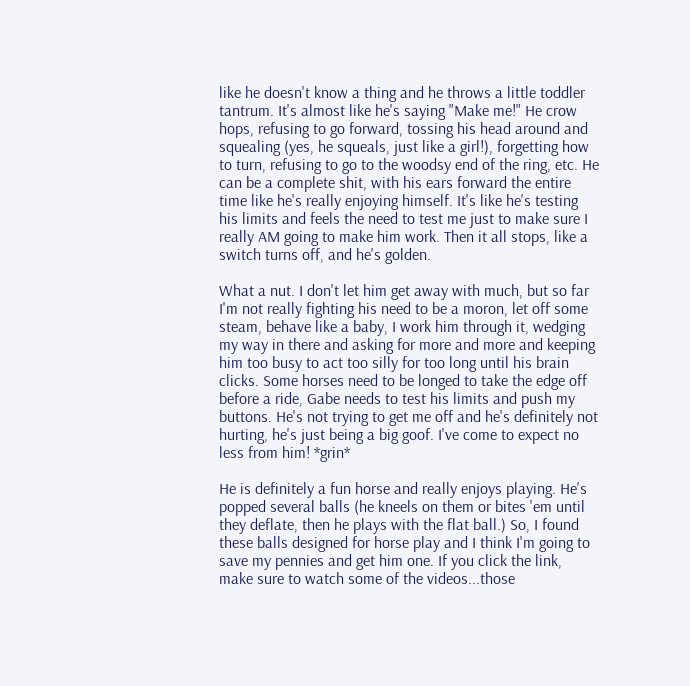like he doesn't know a thing and he throws a little toddler tantrum. It's almost like he's saying "Make me!" He crow hops, refusing to go forward, tossing his head around and squealing (yes, he squeals, just like a girl!), forgetting how to turn, refusing to go to the woodsy end of the ring, etc. He can be a complete shit, with his ears forward the entire time like he's really enjoying himself. It's like he's testing his limits and feels the need to test me just to make sure I really AM going to make him work. Then it all stops, like a switch turns off, and he's golden.

What a nut. I don't let him get away with much, but so far I'm not really fighting his need to be a moron, let off some steam, behave like a baby, I work him through it, wedging my way in there and asking for more and more and keeping him too busy to act too silly for too long until his brain clicks. Some horses need to be longed to take the edge off before a ride, Gabe needs to test his limits and push my buttons. He's not trying to get me off and he's definitely not hurting, he's just being a big goof. I've come to expect no less from him! *grin*

He is definitely a fun horse and really enjoys playing. He's popped several balls (he kneels on them or bites 'em until they deflate, then he plays with the flat ball.) So, I found these balls designed for horse play and I think I'm going to save my pennies and get him one. If you click the link, make sure to watch some of the videos...those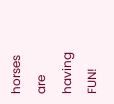horses are having FUN!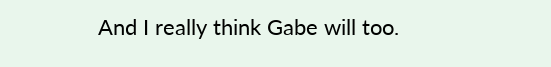And I really think Gabe will too.